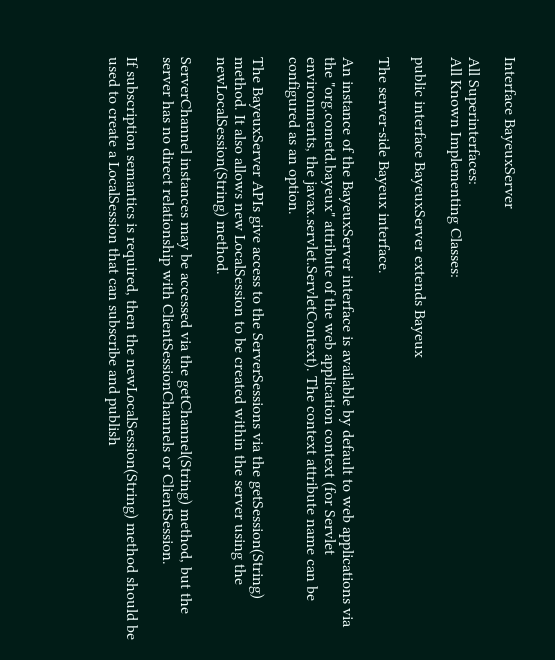Interface BayeuxServer

All Superinterfaces:
All Known Implementing Classes:

public interface BayeuxServer extends Bayeux

The server-side Bayeux interface.

An instance of the BayeuxServer interface is available by default to web applications via the "org.cometd.bayeux" attribute of the web application context (for Servlet environments, the javax.servlet.ServletContext). The context attribute name can be configured as an option.

The BayeuxServer APIs give access to the ServerSessions via the getSession(String) method. It also allows new LocalSession to be created within the server using the newLocalSession(String) method.

ServerChannel instances may be accessed via the getChannel(String) method, but the server has no direct relationship with ClientSessionChannels or ClientSession.

If subscription semantics is required, then the newLocalSession(String) method should be used to create a LocalSession that can subscribe and publish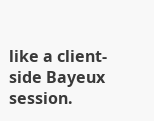like a client-side Bayeux session.